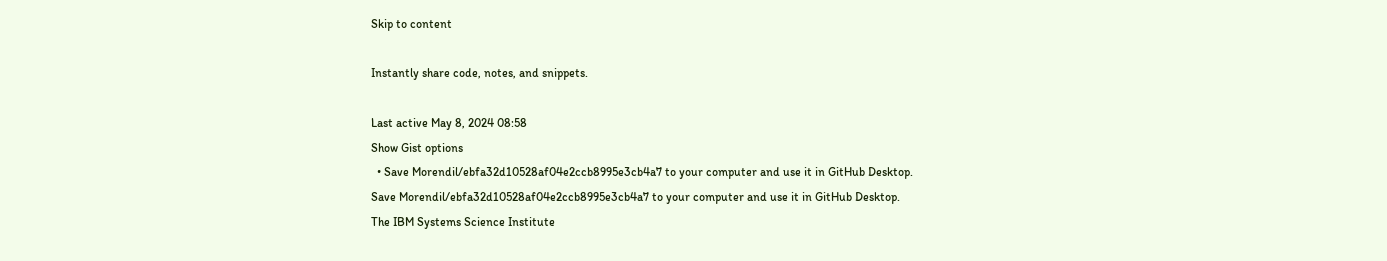Skip to content

Instantly share code, notes, and snippets.

Last active May 8, 2024 08:58
Show Gist options
  • Save Morendil/ebfa32d10528af04e2ccb8995e3cb4a7 to your computer and use it in GitHub Desktop.
Save Morendil/ebfa32d10528af04e2ccb8995e3cb4a7 to your computer and use it in GitHub Desktop.
The IBM Systems Science Institute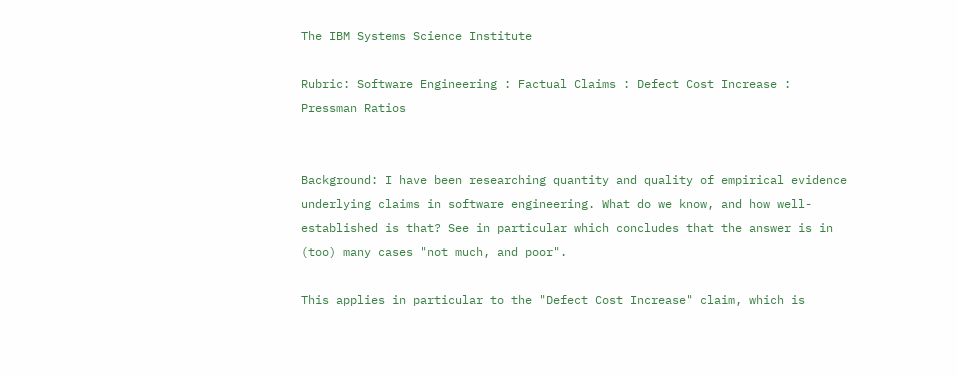The IBM Systems Science Institute

Rubric: Software Engineering : Factual Claims : Defect Cost Increase : Pressman Ratios


Background: I have been researching quantity and quality of empirical evidence underlying claims in software engineering. What do we know, and how well-established is that? See in particular which concludes that the answer is in (too) many cases "not much, and poor".

This applies in particular to the "Defect Cost Increase" claim, which is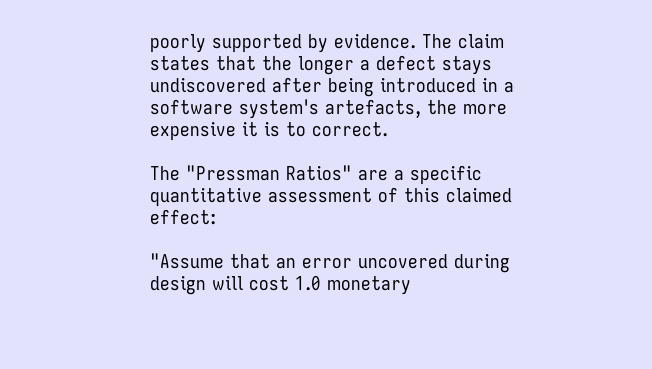poorly supported by evidence. The claim states that the longer a defect stays undiscovered after being introduced in a software system's artefacts, the more expensive it is to correct.

The "Pressman Ratios" are a specific quantitative assessment of this claimed effect:

"Assume that an error uncovered during design will cost 1.0 monetary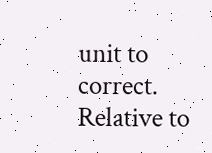unit to correct. Relative to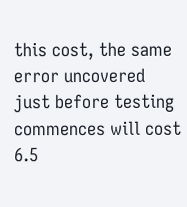this cost, the same error uncovered just before testing commences will cost 6.5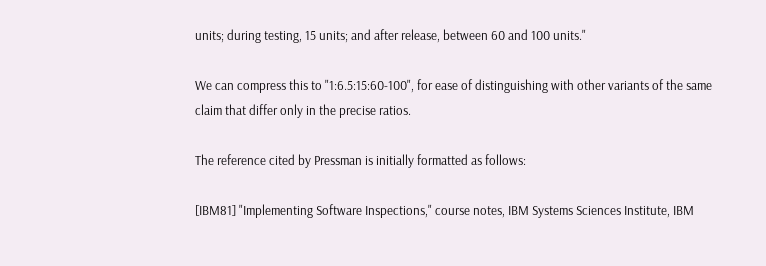units; during testing, 15 units; and after release, between 60 and 100 units."

We can compress this to "1:6.5:15:60-100", for ease of distinguishing with other variants of the same claim that differ only in the precise ratios.

The reference cited by Pressman is initially formatted as follows:

[IBM81] "Implementing Software Inspections," course notes, IBM Systems Sciences Institute, IBM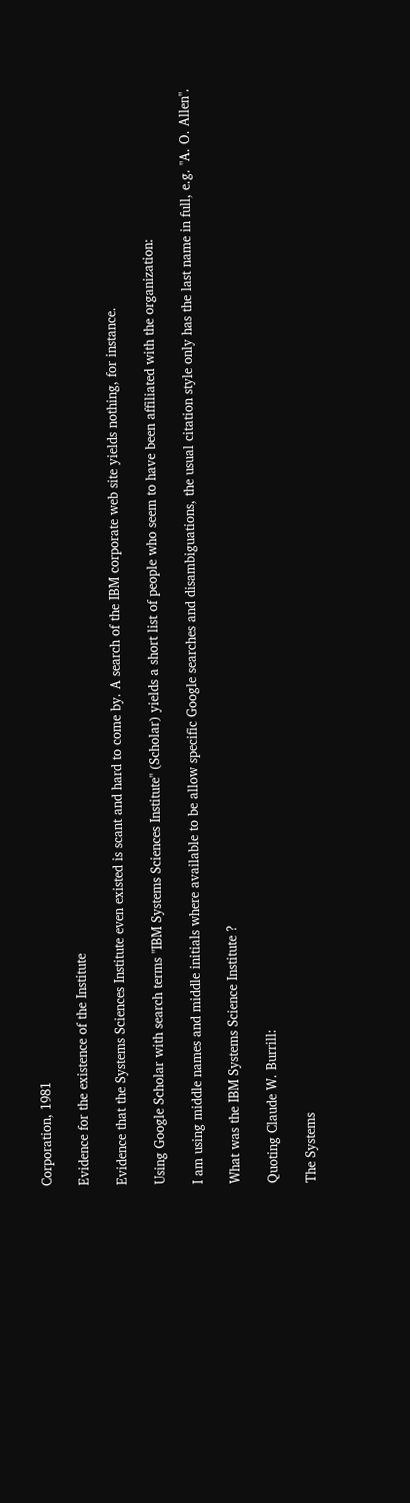Corporation, 1981

Evidence for the existence of the Institute

Evidence that the Systems Sciences Institute even existed is scant and hard to come by. A search of the IBM corporate web site yields nothing, for instance.

Using Google Scholar with search terms "IBM Systems Sciences Institute" (Scholar) yields a short list of people who seem to have been affiliated with the organization:

I am using middle names and middle initials where available to be allow specific Google searches and disambiguations, the usual citation style only has the last name in full, e.g. "A. O. Allen".

What was the IBM Systems Science Institute ?

Quoting Claude W. Burrill:

The Systems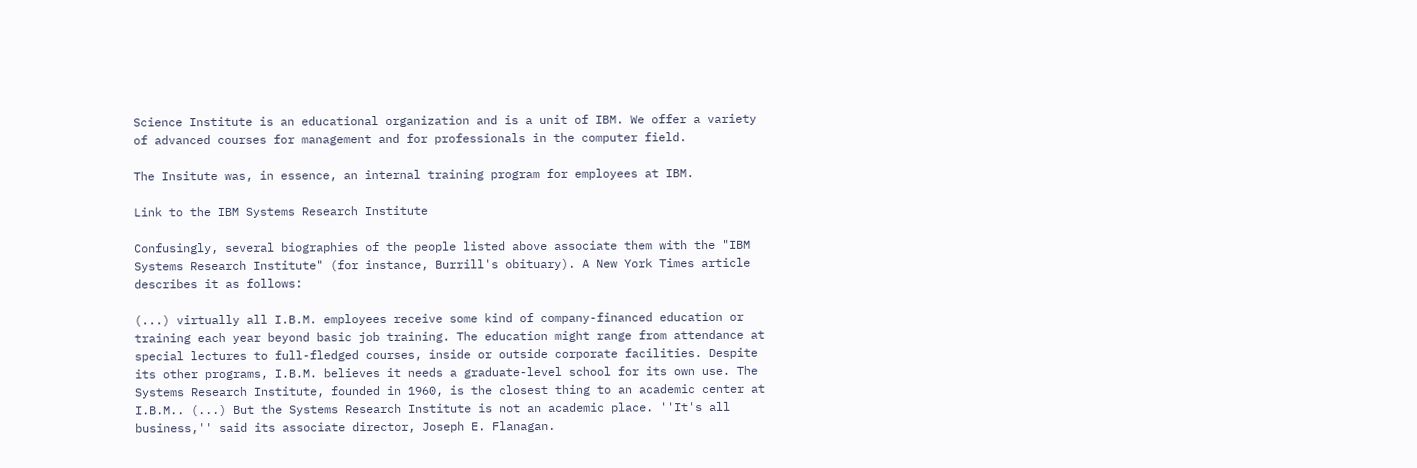Science Institute is an educational organization and is a unit of IBM. We offer a variety of advanced courses for management and for professionals in the computer field.

The Insitute was, in essence, an internal training program for employees at IBM.

Link to the IBM Systems Research Institute

Confusingly, several biographies of the people listed above associate them with the "IBM Systems Research Institute" (for instance, Burrill's obituary). A New York Times article describes it as follows:

(...) virtually all I.B.M. employees receive some kind of company-financed education or training each year beyond basic job training. The education might range from attendance at special lectures to full-fledged courses, inside or outside corporate facilities. Despite its other programs, I.B.M. believes it needs a graduate-level school for its own use. The Systems Research Institute, founded in 1960, is the closest thing to an academic center at I.B.M.. (...) But the Systems Research Institute is not an academic place. ''It's all business,'' said its associate director, Joseph E. Flanagan.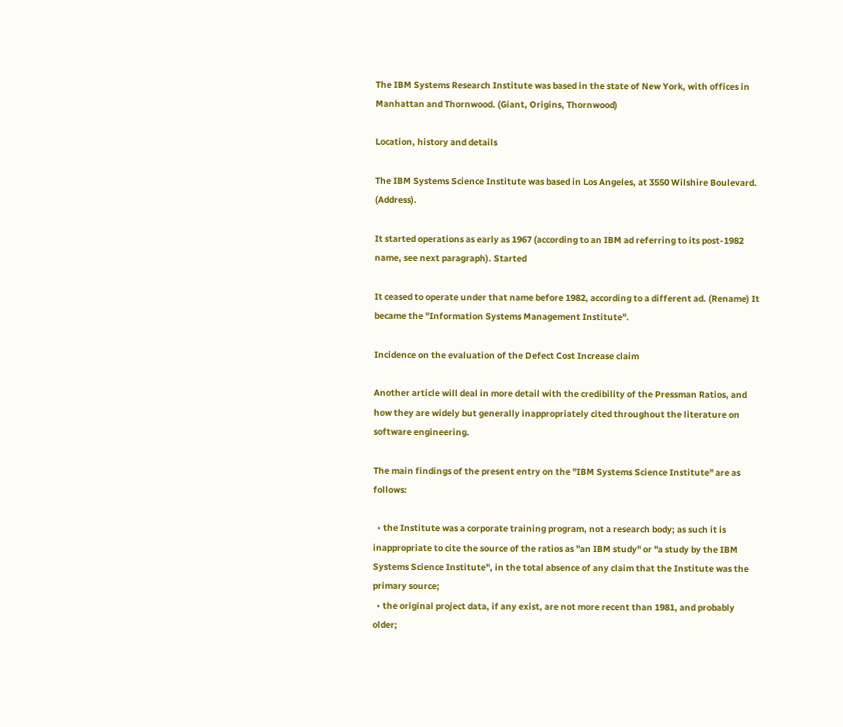The IBM Systems Research Institute was based in the state of New York, with offices in Manhattan and Thornwood. (Giant, Origins, Thornwood)

Location, history and details

The IBM Systems Science Institute was based in Los Angeles, at 3550 Wilshire Boulevard. (Address).

It started operations as early as 1967 (according to an IBM ad referring to its post-1982 name, see next paragraph). Started

It ceased to operate under that name before 1982, according to a different ad. (Rename) It became the "Information Systems Management Institute".

Incidence on the evaluation of the Defect Cost Increase claim

Another article will deal in more detail with the credibility of the Pressman Ratios, and how they are widely but generally inappropriately cited throughout the literature on software engineering.

The main findings of the present entry on the "IBM Systems Science Institute" are as follows:

  • the Institute was a corporate training program, not a research body; as such it is inappropriate to cite the source of the ratios as "an IBM study" or "a study by the IBM Systems Science Institute", in the total absence of any claim that the Institute was the primary source;
  • the original project data, if any exist, are not more recent than 1981, and probably older;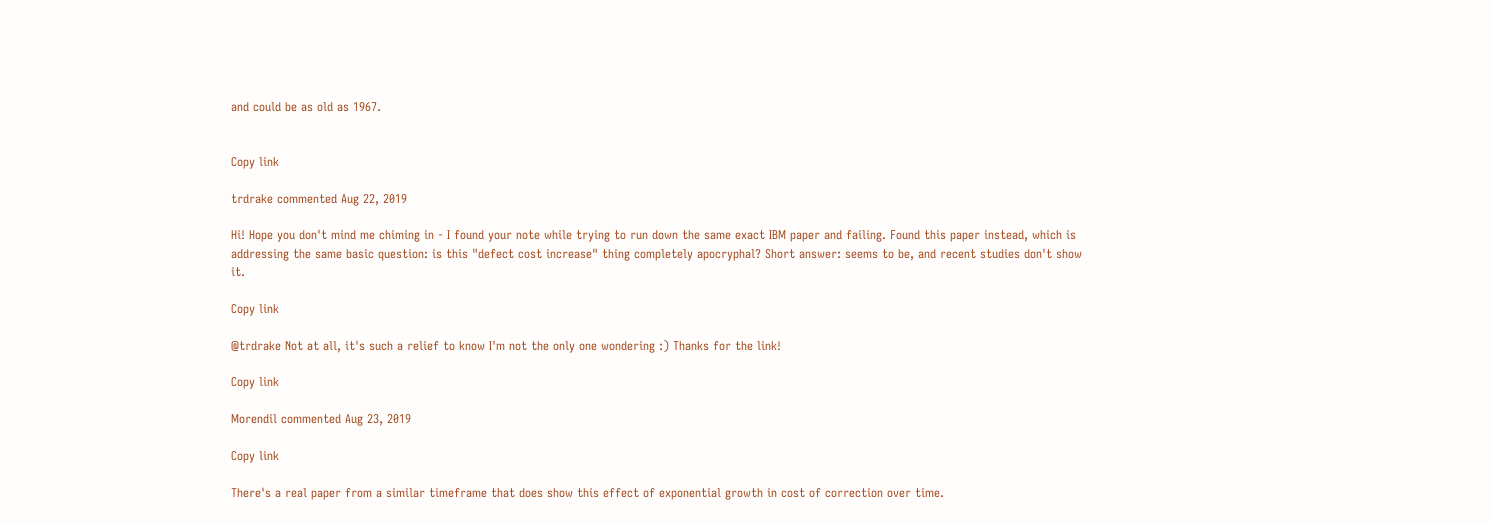and could be as old as 1967.


Copy link

trdrake commented Aug 22, 2019

Hi! Hope you don't mind me chiming in - I found your note while trying to run down the same exact IBM paper and failing. Found this paper instead, which is addressing the same basic question: is this "defect cost increase" thing completely apocryphal? Short answer: seems to be, and recent studies don't show it.

Copy link

@trdrake Not at all, it's such a relief to know I'm not the only one wondering :) Thanks for the link!

Copy link

Morendil commented Aug 23, 2019

Copy link

There's a real paper from a similar timeframe that does show this effect of exponential growth in cost of correction over time.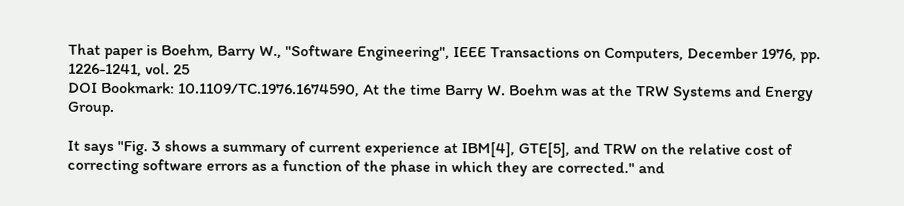That paper is Boehm, Barry W., "Software Engineering", IEEE Transactions on Computers, December 1976, pp. 1226-1241, vol. 25
DOI Bookmark: 10.1109/TC.1976.1674590, At the time Barry W. Boehm was at the TRW Systems and Energy Group.

It says "Fig. 3 shows a summary of current experience at IBM[4], GTE[5], and TRW on the relative cost of correcting software errors as a function of the phase in which they are corrected." and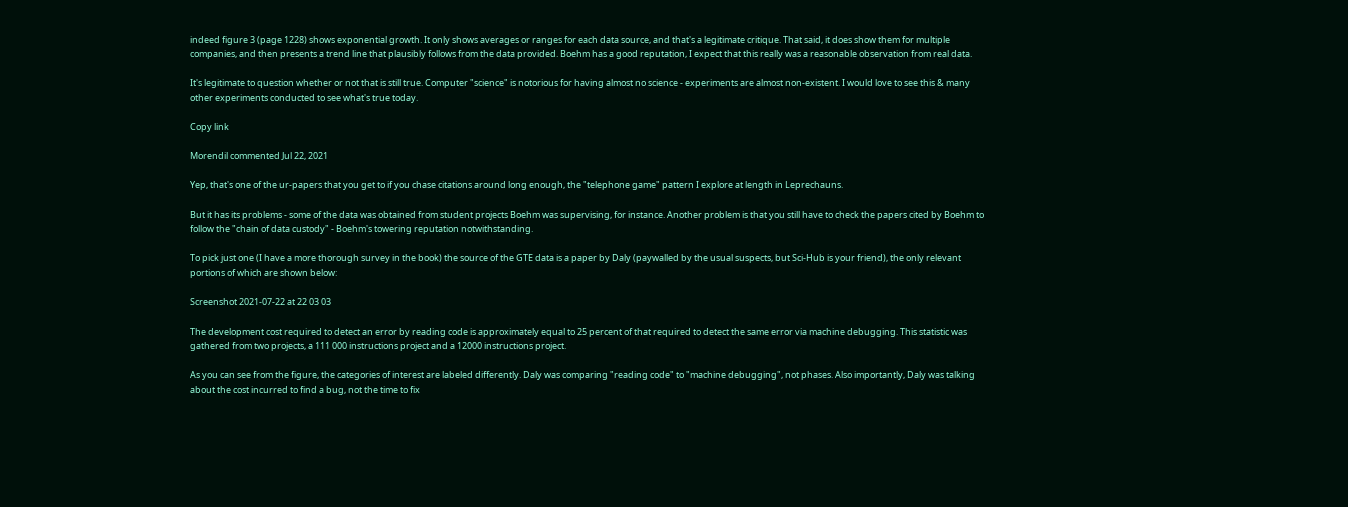indeed figure 3 (page 1228) shows exponential growth. It only shows averages or ranges for each data source, and that's a legitimate critique. That said, it does show them for multiple companies, and then presents a trend line that plausibly follows from the data provided. Boehm has a good reputation, I expect that this really was a reasonable observation from real data.

It's legitimate to question whether or not that is still true. Computer "science" is notorious for having almost no science - experiments are almost non-existent. I would love to see this & many other experiments conducted to see what's true today.

Copy link

Morendil commented Jul 22, 2021

Yep, that's one of the ur-papers that you get to if you chase citations around long enough, the "telephone game" pattern I explore at length in Leprechauns.

But it has its problems - some of the data was obtained from student projects Boehm was supervising, for instance. Another problem is that you still have to check the papers cited by Boehm to follow the "chain of data custody" - Boehm's towering reputation notwithstanding.

To pick just one (I have a more thorough survey in the book) the source of the GTE data is a paper by Daly (paywalled by the usual suspects, but Sci-Hub is your friend), the only relevant portions of which are shown below:

Screenshot 2021-07-22 at 22 03 03

The development cost required to detect an error by reading code is approximately equal to 25 percent of that required to detect the same error via machine debugging. This statistic was gathered from two projects, a 111 000 instructions project and a 12000 instructions project.

As you can see from the figure, the categories of interest are labeled differently. Daly was comparing "reading code" to "machine debugging", not phases. Also importantly, Daly was talking about the cost incurred to find a bug, not the time to fix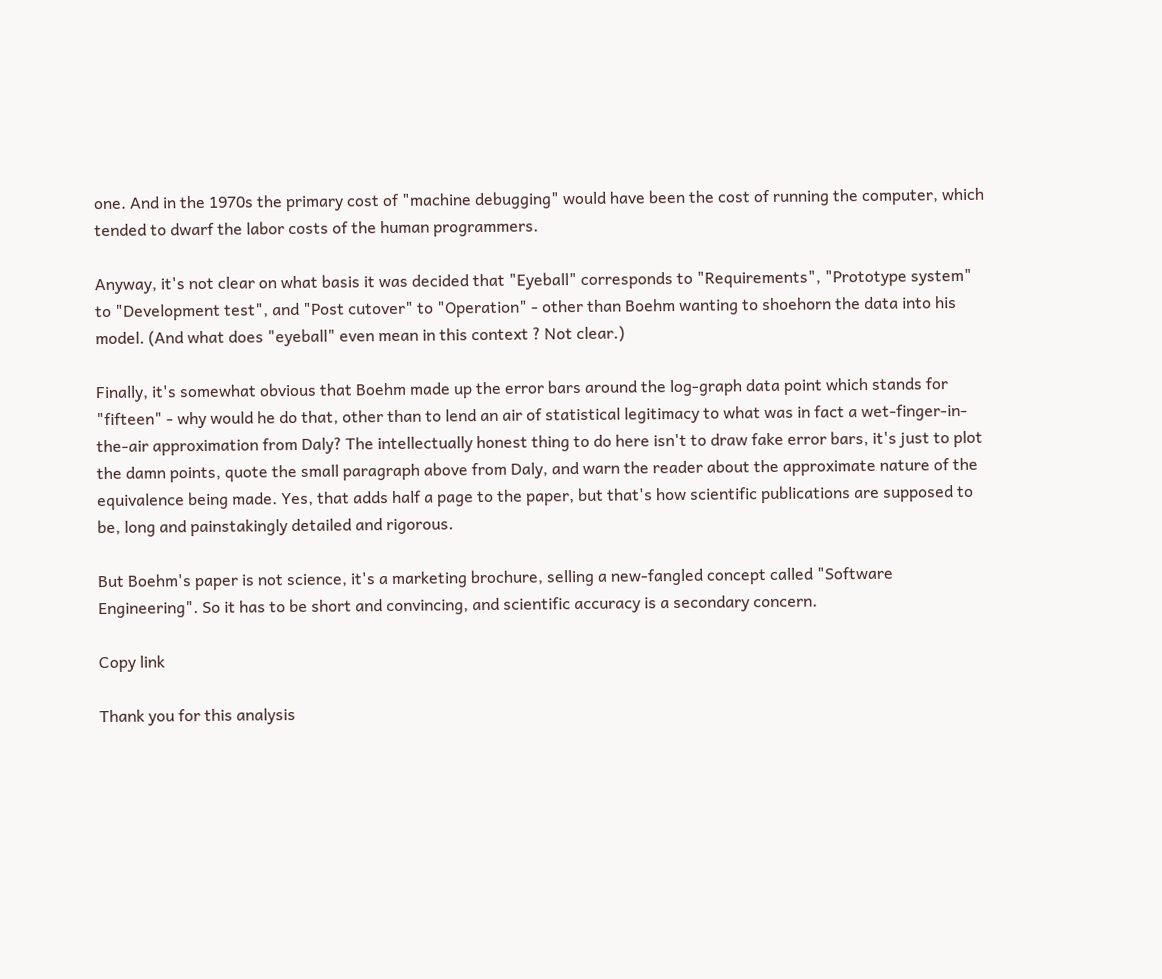one. And in the 1970s the primary cost of "machine debugging" would have been the cost of running the computer, which tended to dwarf the labor costs of the human programmers.

Anyway, it's not clear on what basis it was decided that "Eyeball" corresponds to "Requirements", "Prototype system" to "Development test", and "Post cutover" to "Operation" - other than Boehm wanting to shoehorn the data into his model. (And what does "eyeball" even mean in this context ? Not clear.)

Finally, it's somewhat obvious that Boehm made up the error bars around the log-graph data point which stands for "fifteen" - why would he do that, other than to lend an air of statistical legitimacy to what was in fact a wet-finger-in-the-air approximation from Daly? The intellectually honest thing to do here isn't to draw fake error bars, it's just to plot the damn points, quote the small paragraph above from Daly, and warn the reader about the approximate nature of the equivalence being made. Yes, that adds half a page to the paper, but that's how scientific publications are supposed to be, long and painstakingly detailed and rigorous.

But Boehm's paper is not science, it's a marketing brochure, selling a new-fangled concept called "Software Engineering". So it has to be short and convincing, and scientific accuracy is a secondary concern.

Copy link

Thank you for this analysis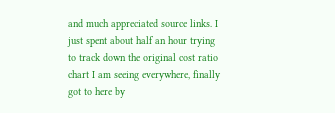and much appreciated source links. I just spent about half an hour trying to track down the original cost ratio chart I am seeing everywhere, finally got to here by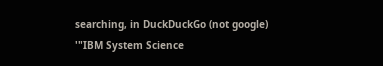searching, in DuckDuckGo (not google) '"IBM System Science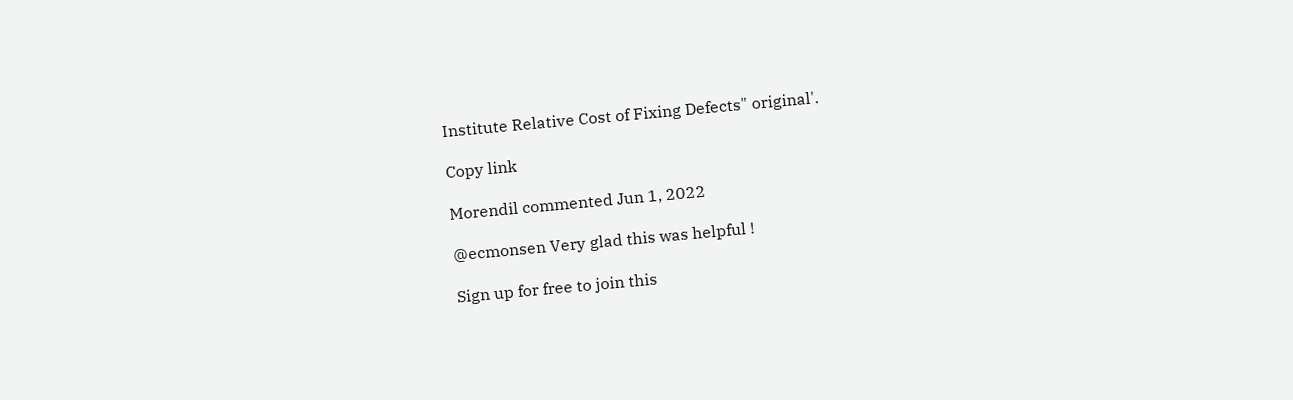Institute Relative Cost of Fixing Defects" original'.

Copy link

Morendil commented Jun 1, 2022

@ecmonsen Very glad this was helpful !

Sign up for free to join this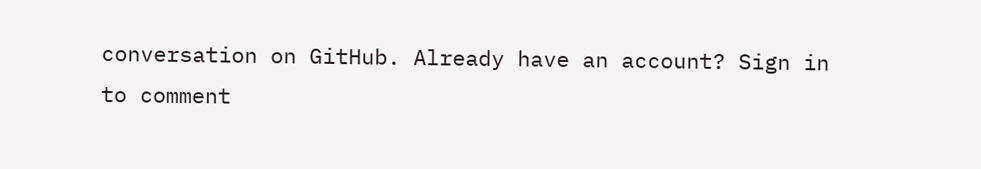conversation on GitHub. Already have an account? Sign in to comment